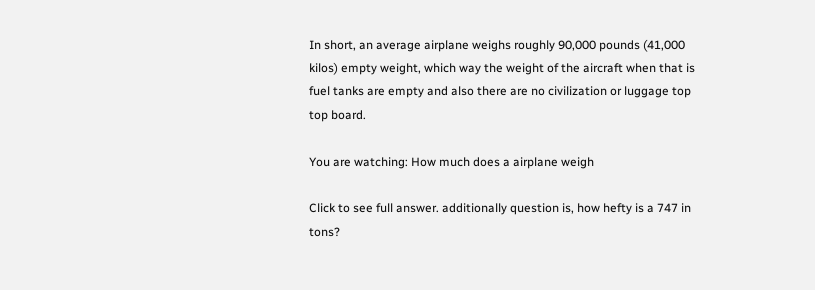In short, an average airplane weighs roughly 90,000 pounds (41,000 kilos) empty weight, which way the weight of the aircraft when that is fuel tanks are empty and also there are no civilization or luggage top top board.

You are watching: How much does a airplane weigh

Click to see full answer. additionally question is, how hefty is a 747 in tons?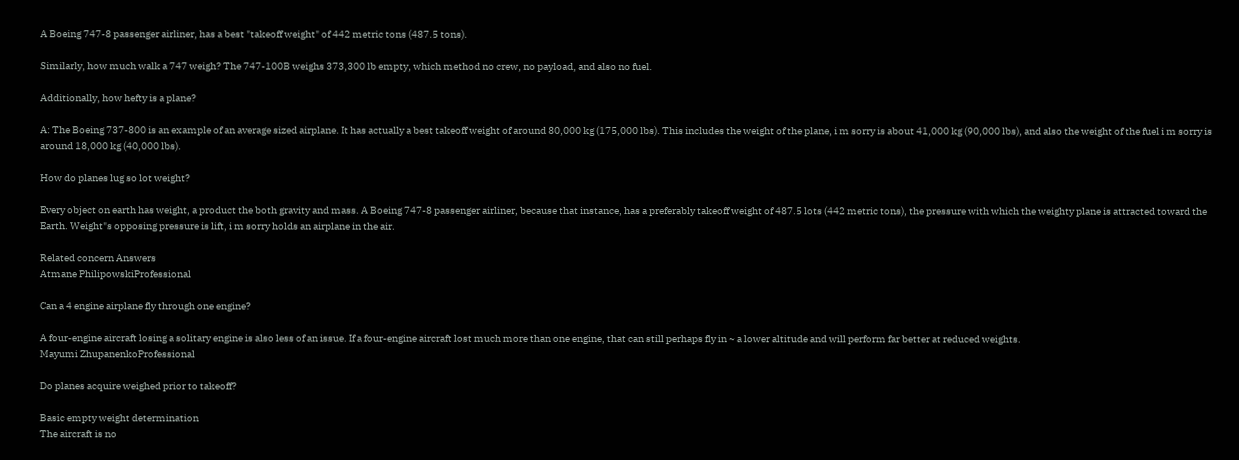A Boeing 747-8 passenger airliner, has a best "takeoff weight" of 442 metric tons (487.5 tons).

Similarly, how much walk a 747 weigh? The 747-100B weighs 373,300 lb empty, which method no crew, no payload, and also no fuel.

Additionally, how hefty is a plane?

A: The Boeing 737-800 is an example of an average sized airplane. It has actually a best takeoff weight of around 80,000 kg (175,000 lbs). This includes the weight of the plane, i m sorry is about 41,000 kg (90,000 lbs), and also the weight of the fuel i m sorry is around 18,000 kg (40,000 lbs).

How do planes lug so lot weight?

Every object on earth has weight, a product the both gravity and mass. A Boeing 747-8 passenger airliner, because that instance, has a preferably takeoff weight of 487.5 lots (442 metric tons), the pressure with which the weighty plane is attracted toward the Earth. Weight"s opposing pressure is lift, i m sorry holds an airplane in the air.

Related concern Answers
Atmane PhilipowskiProfessional

Can a 4 engine airplane fly through one engine?

A four-engine aircraft losing a solitary engine is also less of an issue. If a four-engine aircraft lost much more than one engine, that can still perhaps fly in ~ a lower altitude and will perform far better at reduced weights.
Mayumi ZhupanenkoProfessional

Do planes acquire weighed prior to takeoff?

Basic empty weight determination
The aircraft is no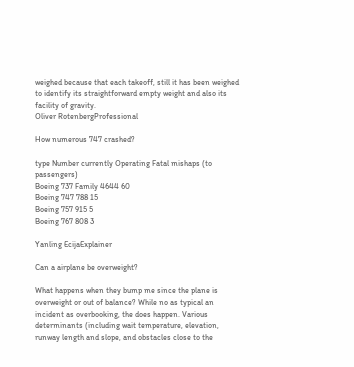weighed because that each takeoff, still it has been weighed to identify its straightforward empty weight and also its facility of gravity.
Oliver RotenbergProfessional

How numerous 747 crashed?

type Number currently Operating Fatal mishaps (to passengers)
Boeing 737 Family 4644 60
Boeing 747 788 15
Boeing 757 915 5
Boeing 767 808 3

Yanling EcijaExplainer

Can a airplane be overweight?

What happens when they bump me since the plane is overweight or out of balance? While no as typical an incident as overbooking, the does happen. Various determinants (including wait temperature, elevation, runway length and slope, and obstacles close to the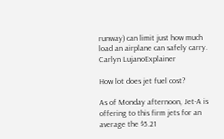runway) can limit just how much load an airplane can safely carry.
Carlyn LujanoExplainer

How lot does jet fuel cost?

As of Monday afternoon, Jet-A is offering to this firm jets for an average the $5.21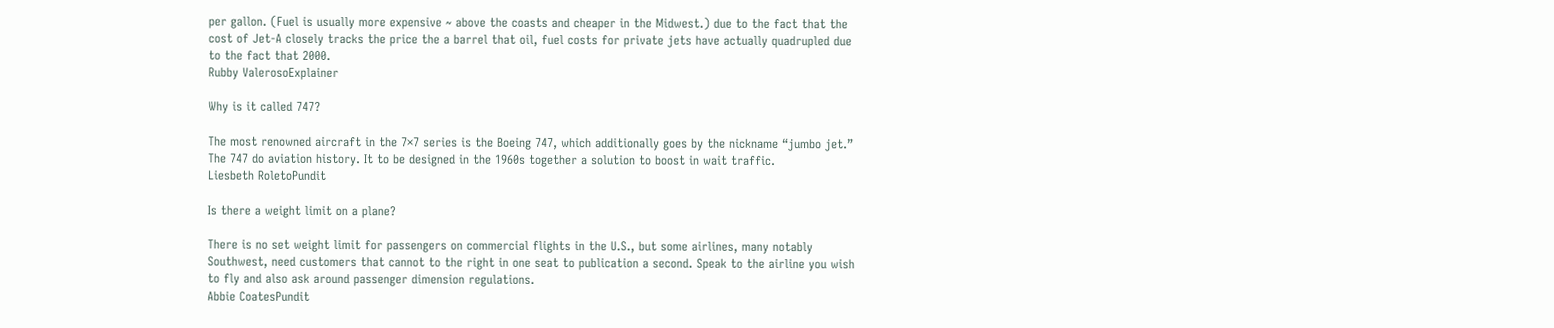per gallon. (Fuel is usually more expensive ~ above the coasts and cheaper in the Midwest.) due to the fact that the cost of Jet-A closely tracks the price the a barrel that oil, fuel costs for private jets have actually quadrupled due to the fact that 2000.
Rubby ValerosoExplainer

Why is it called 747?

The most renowned aircraft in the 7×7 series is the Boeing 747, which additionally goes by the nickname “jumbo jet.” The 747 do aviation history. It to be designed in the 1960s together a solution to boost in wait traffic.
Liesbeth RoletoPundit

Is there a weight limit on a plane?

There is no set weight limit for passengers on commercial flights in the U.S., but some airlines, many notably Southwest, need customers that cannot to the right in one seat to publication a second. Speak to the airline you wish to fly and also ask around passenger dimension regulations.
Abbie CoatesPundit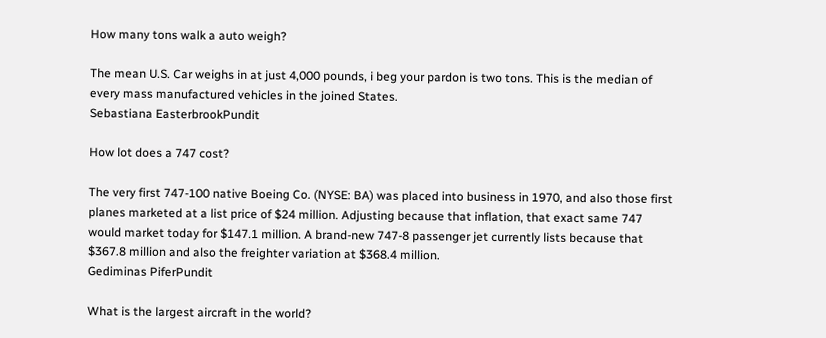How many tons walk a auto weigh?

The mean U.S. Car weighs in at just 4,000 pounds, i beg your pardon is two tons. This is the median of every mass manufactured vehicles in the joined States.
Sebastiana EasterbrookPundit

How lot does a 747 cost?

The very first 747-100 native Boeing Co. (NYSE: BA) was placed into business in 1970, and also those first planes marketed at a list price of $24 million. Adjusting because that inflation, that exact same 747 would market today for $147.1 million. A brand-new 747-8 passenger jet currently lists because that $367.8 million and also the freighter variation at $368.4 million.
Gediminas PiferPundit

What is the largest aircraft in the world?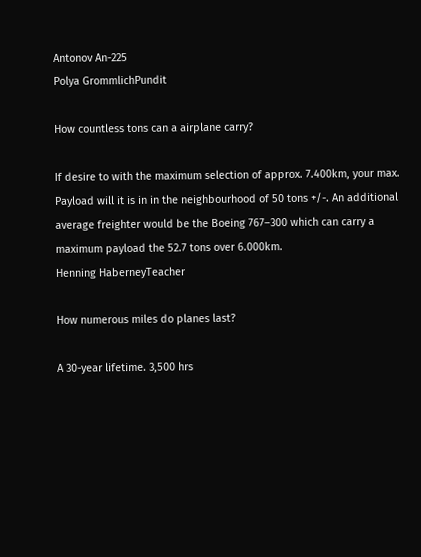Antonov An-225
Polya GrommlichPundit

How countless tons can a airplane carry?

If desire to with the maximum selection of approx. 7.400km, your max. Payload will it is in in the neighbourhood of 50 tons +/-. An additional average freighter would be the Boeing 767–300 which can carry a maximum payload the 52.7 tons over 6.000km.
Henning HaberneyTeacher

How numerous miles do planes last?

A 30-year lifetime. 3,500 hrs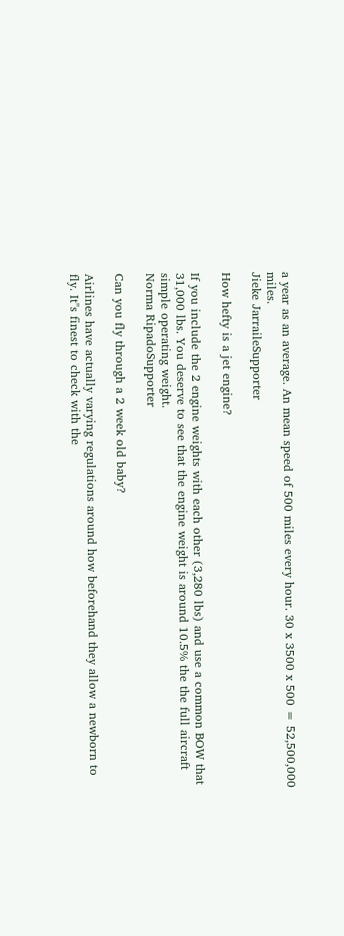a year as an average. An mean speed of 500 miles every hour. 30 x 3500 x 500 = 52,500,000 miles.
Jieke JarraileSupporter

How hefty is a jet engine?

If you include the 2 engine weights with each other (3,280 lbs) and use a common BOW that 31,000 lbs. You deserve to see that the engine weight is around 10.5% the the full aircraft simple operating weight.
Norma RipadoSupporter

Can you fly through a 2 week old baby?

Airlines have actually varying regulations around how beforehand they allow a newborn to fly. It"s finest to check with the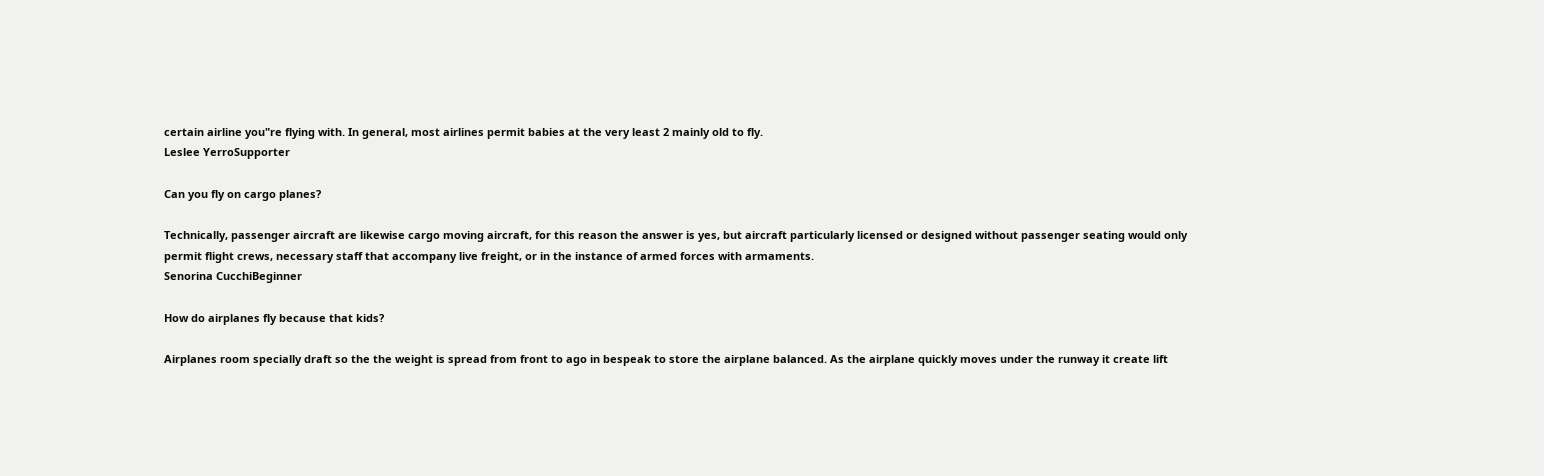certain airline you"re flying with. In general, most airlines permit babies at the very least 2 mainly old to fly.
Leslee YerroSupporter

Can you fly on cargo planes?

Technically, passenger aircraft are likewise cargo moving aircraft, for this reason the answer is yes, but aircraft particularly licensed or designed without passenger seating would only permit flight crews, necessary staff that accompany live freight, or in the instance of armed forces with armaments.
Senorina CucchiBeginner

How do airplanes fly because that kids?

Airplanes room specially draft so the the weight is spread from front to ago in bespeak to store the airplane balanced. As the airplane quickly moves under the runway it create lift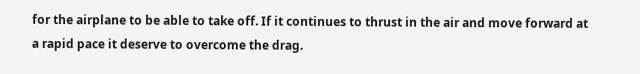for the airplane to be able to take off. If it continues to thrust in the air and move forward at a rapid pace it deserve to overcome the drag.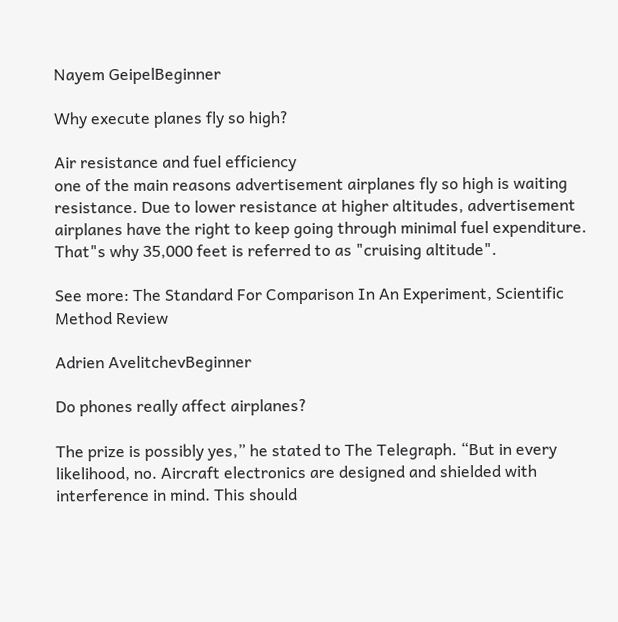Nayem GeipelBeginner

Why execute planes fly so high?

Air resistance and fuel efficiency
one of the main reasons advertisement airplanes fly so high is waiting resistance. Due to lower resistance at higher altitudes, advertisement airplanes have the right to keep going through minimal fuel expenditure. That"s why 35,000 feet is referred to as "cruising altitude".

See more: The Standard For Comparison In An Experiment, Scientific Method Review

Adrien AvelitchevBeginner

Do phones really affect airplanes?

The prize is possibly yes,” he stated to The Telegraph. “But in every likelihood, no. Aircraft electronics are designed and shielded with interference in mind. This should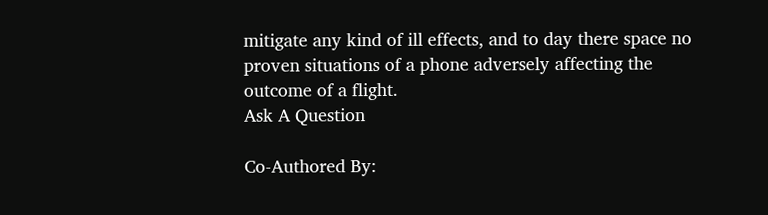mitigate any kind of ill effects, and to day there space no proven situations of a phone adversely affecting the outcome of a flight.
Ask A Question

Co-Authored By: